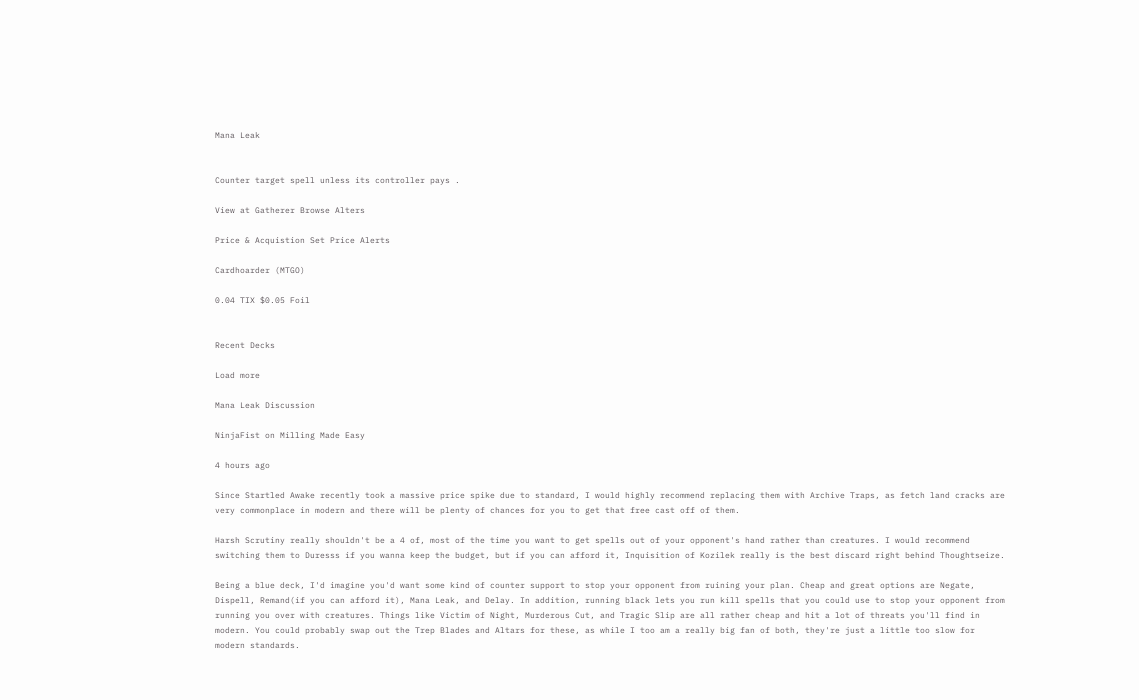Mana Leak


Counter target spell unless its controller pays .

View at Gatherer Browse Alters

Price & Acquistion Set Price Alerts

Cardhoarder (MTGO)

0.04 TIX $0.05 Foil


Recent Decks

Load more

Mana Leak Discussion

NinjaFist on Milling Made Easy

4 hours ago

Since Startled Awake recently took a massive price spike due to standard, I would highly recommend replacing them with Archive Traps, as fetch land cracks are very commonplace in modern and there will be plenty of chances for you to get that free cast off of them.

Harsh Scrutiny really shouldn't be a 4 of, most of the time you want to get spells out of your opponent's hand rather than creatures. I would recommend switching them to Duresss if you wanna keep the budget, but if you can afford it, Inquisition of Kozilek really is the best discard right behind Thoughtseize.

Being a blue deck, I'd imagine you'd want some kind of counter support to stop your opponent from ruining your plan. Cheap and great options are Negate, Dispell, Remand(if you can afford it), Mana Leak, and Delay. In addition, running black lets you run kill spells that you could use to stop your opponent from running you over with creatures. Things like Victim of Night, Murderous Cut, and Tragic Slip are all rather cheap and hit a lot of threats you'll find in modern. You could probably swap out the Trep Blades and Altars for these, as while I too am a really big fan of both, they're just a little too slow for modern standards.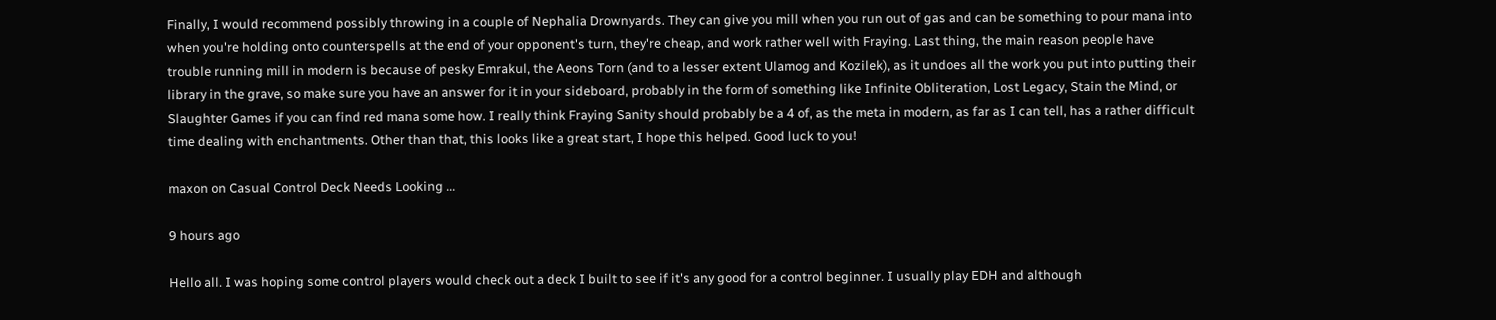Finally, I would recommend possibly throwing in a couple of Nephalia Drownyards. They can give you mill when you run out of gas and can be something to pour mana into when you're holding onto counterspells at the end of your opponent's turn, they're cheap, and work rather well with Fraying. Last thing, the main reason people have trouble running mill in modern is because of pesky Emrakul, the Aeons Torn (and to a lesser extent Ulamog and Kozilek), as it undoes all the work you put into putting their library in the grave, so make sure you have an answer for it in your sideboard, probably in the form of something like Infinite Obliteration, Lost Legacy, Stain the Mind, or Slaughter Games if you can find red mana some how. I really think Fraying Sanity should probably be a 4 of, as the meta in modern, as far as I can tell, has a rather difficult time dealing with enchantments. Other than that, this looks like a great start, I hope this helped. Good luck to you!

maxon on Casual Control Deck Needs Looking ...

9 hours ago

Hello all. I was hoping some control players would check out a deck I built to see if it's any good for a control beginner. I usually play EDH and although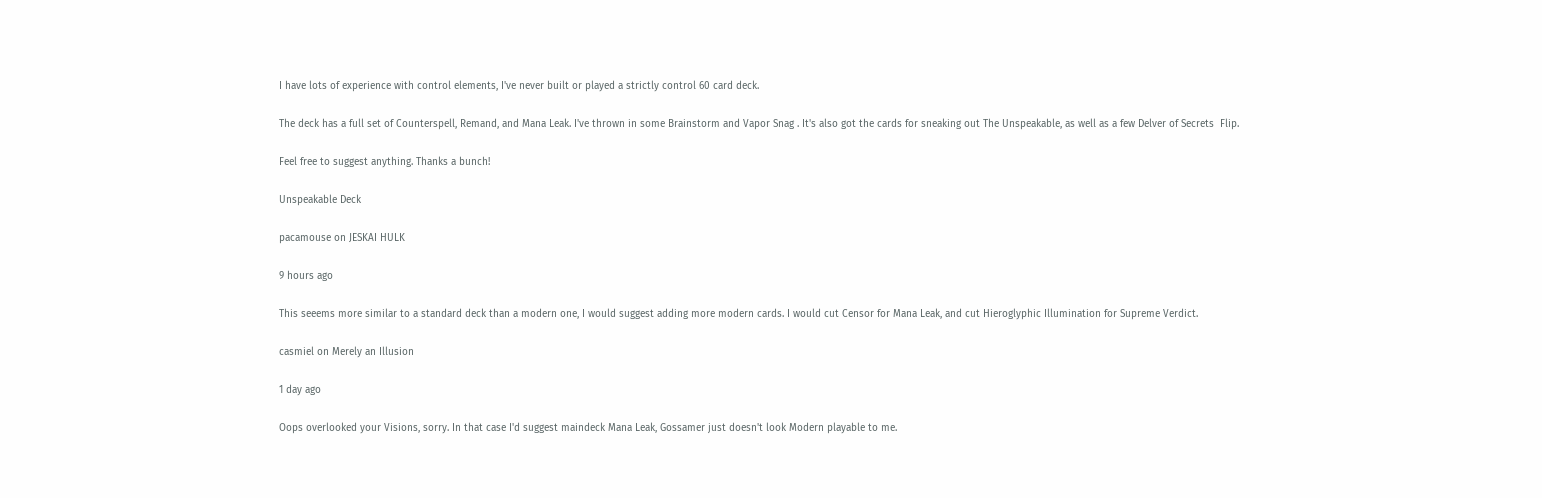I have lots of experience with control elements, I've never built or played a strictly control 60 card deck.

The deck has a full set of Counterspell, Remand, and Mana Leak. I've thrown in some Brainstorm and Vapor Snag . It's also got the cards for sneaking out The Unspeakable, as well as a few Delver of Secrets  Flip.

Feel free to suggest anything. Thanks a bunch!

Unspeakable Deck

pacamouse on JESKAI HULK

9 hours ago

This seeems more similar to a standard deck than a modern one, I would suggest adding more modern cards. I would cut Censor for Mana Leak, and cut Hieroglyphic Illumination for Supreme Verdict.

casmiel on Merely an Illusion

1 day ago

Oops overlooked your Visions, sorry. In that case I'd suggest maindeck Mana Leak, Gossamer just doesn't look Modern playable to me.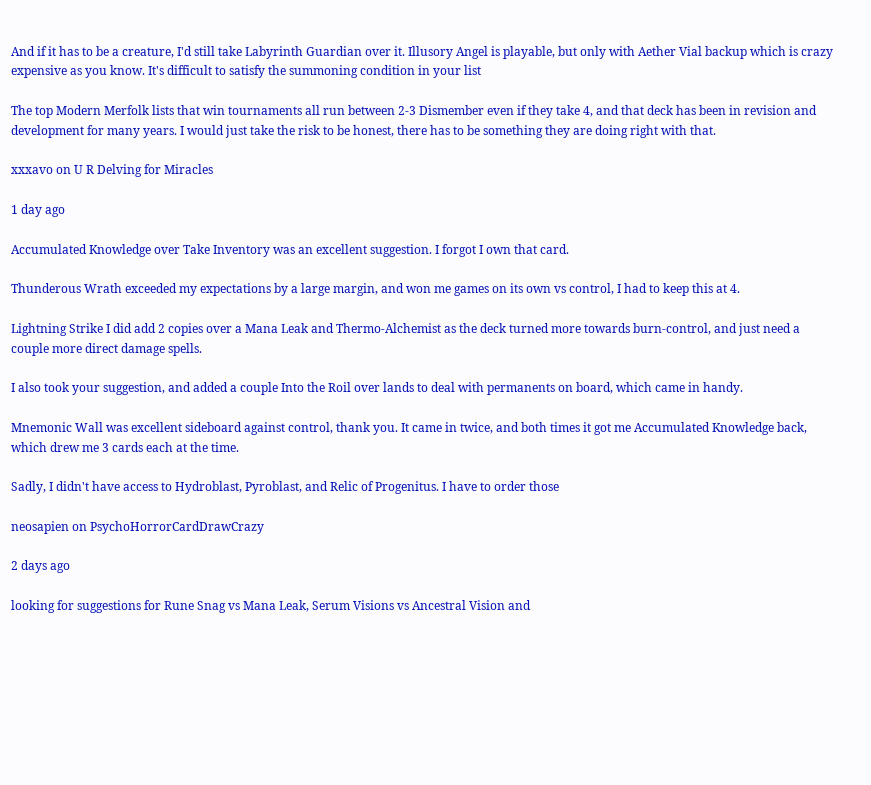And if it has to be a creature, I'd still take Labyrinth Guardian over it. Illusory Angel is playable, but only with Aether Vial backup which is crazy expensive as you know. It's difficult to satisfy the summoning condition in your list

The top Modern Merfolk lists that win tournaments all run between 2-3 Dismember even if they take 4, and that deck has been in revision and development for many years. I would just take the risk to be honest, there has to be something they are doing right with that.

xxxavo on U R Delving for Miracles

1 day ago

Accumulated Knowledge over Take Inventory was an excellent suggestion. I forgot I own that card.

Thunderous Wrath exceeded my expectations by a large margin, and won me games on its own vs control, I had to keep this at 4.

Lightning Strike I did add 2 copies over a Mana Leak and Thermo-Alchemist as the deck turned more towards burn-control, and just need a couple more direct damage spells.

I also took your suggestion, and added a couple Into the Roil over lands to deal with permanents on board, which came in handy.

Mnemonic Wall was excellent sideboard against control, thank you. It came in twice, and both times it got me Accumulated Knowledge back, which drew me 3 cards each at the time.

Sadly, I didn't have access to Hydroblast, Pyroblast, and Relic of Progenitus. I have to order those

neosapien on PsychoHorrorCardDrawCrazy

2 days ago

looking for suggestions for Rune Snag vs Mana Leak, Serum Visions vs Ancestral Vision and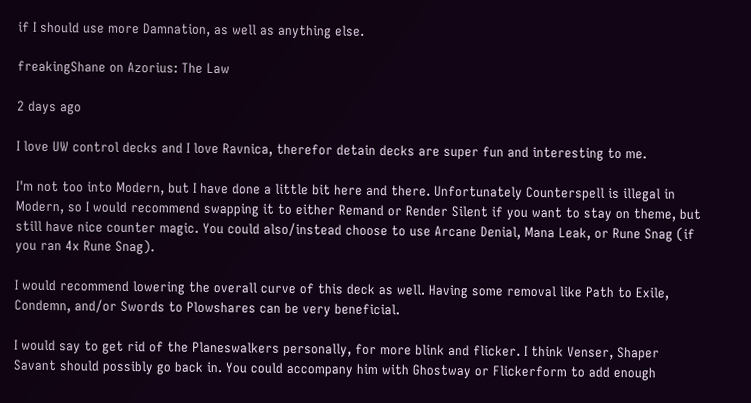if I should use more Damnation, as well as anything else.

freakingShane on Azorius: The Law

2 days ago

I love UW control decks and I love Ravnica, therefor detain decks are super fun and interesting to me.

I'm not too into Modern, but I have done a little bit here and there. Unfortunately Counterspell is illegal in Modern, so I would recommend swapping it to either Remand or Render Silent if you want to stay on theme, but still have nice counter magic. You could also/instead choose to use Arcane Denial, Mana Leak, or Rune Snag (if you ran 4x Rune Snag).

I would recommend lowering the overall curve of this deck as well. Having some removal like Path to Exile, Condemn, and/or Swords to Plowshares can be very beneficial.

I would say to get rid of the Planeswalkers personally, for more blink and flicker. I think Venser, Shaper Savant should possibly go back in. You could accompany him with Ghostway or Flickerform to add enough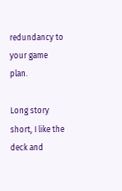redundancy to your game plan.

Long story short, I like the deck and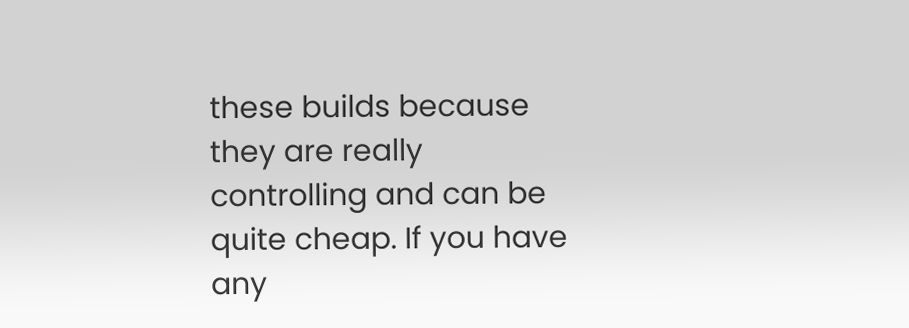these builds because they are really controlling and can be quite cheap. If you have any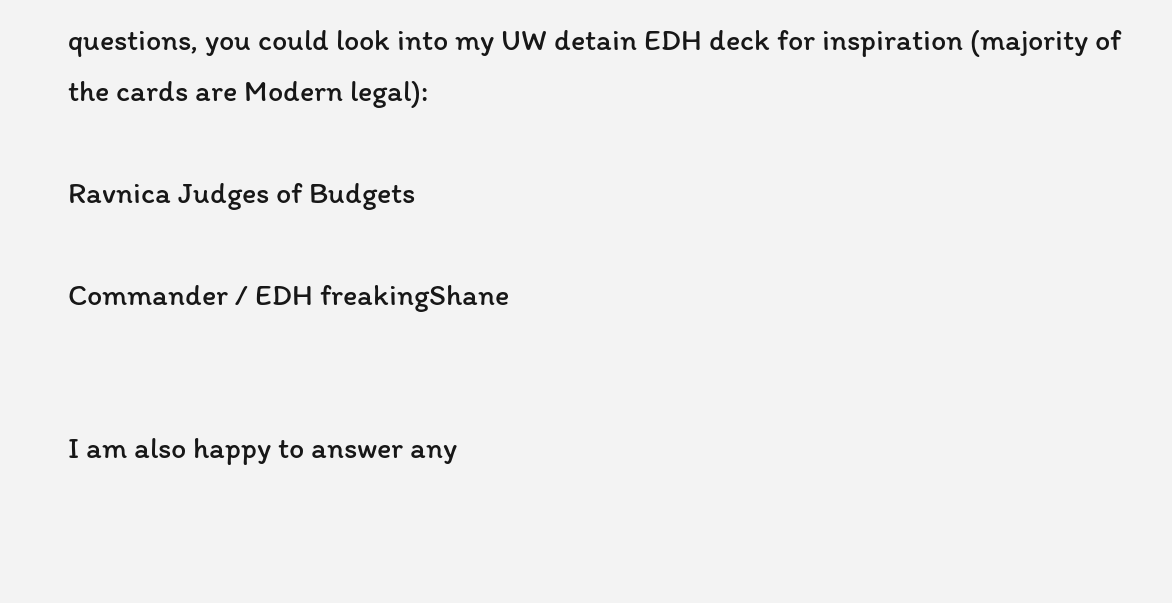questions, you could look into my UW detain EDH deck for inspiration (majority of the cards are Modern legal):

Ravnica Judges of Budgets

Commander / EDH freakingShane


I am also happy to answer any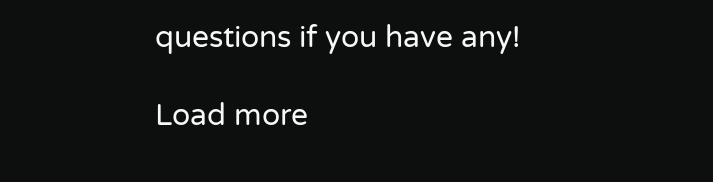questions if you have any!

Load more